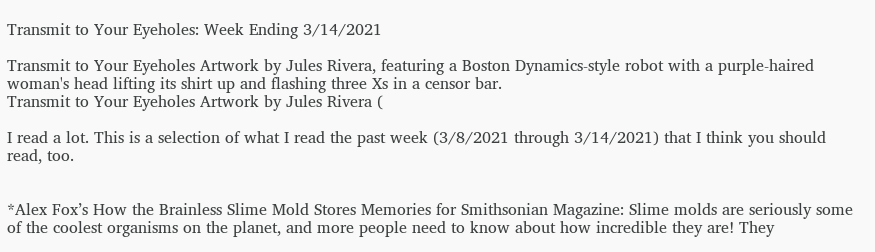Transmit to Your Eyeholes: Week Ending 3/14/2021

Transmit to Your Eyeholes Artwork by Jules Rivera, featuring a Boston Dynamics-style robot with a purple-haired woman's head lifting its shirt up and flashing three Xs in a censor bar.
Transmit to Your Eyeholes Artwork by Jules Rivera (

I read a lot. This is a selection of what I read the past week (3/8/2021 through 3/14/2021) that I think you should read, too.


*Alex Fox’s How the Brainless Slime Mold Stores Memories for Smithsonian Magazine: Slime molds are seriously some of the coolest organisms on the planet, and more people need to know about how incredible they are! They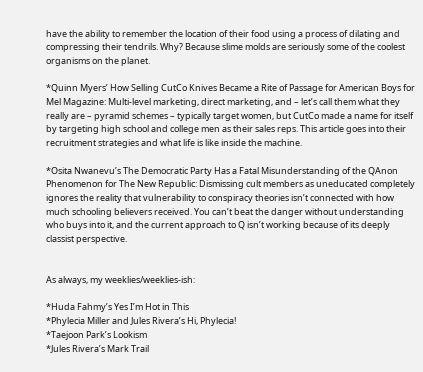have the ability to remember the location of their food using a process of dilating and compressing their tendrils. Why? Because slime molds are seriously some of the coolest organisms on the planet.

*Quinn Myers’ How Selling CutCo Knives Became a Rite of Passage for American Boys for Mel Magazine: Multi-level marketing, direct marketing, and – let’s call them what they really are – pyramid schemes – typically target women, but CutCo made a name for itself by targeting high school and college men as their sales reps. This article goes into their recruitment strategies and what life is like inside the machine.

*Osita Nwanevu’s The Democratic Party Has a Fatal Misunderstanding of the QAnon Phenomenon for The New Republic: Dismissing cult members as uneducated completely ignores the reality that vulnerability to conspiracy theories isn’t connected with how much schooling believers received. You can’t beat the danger without understanding who buys into it, and the current approach to Q isn’t working because of its deeply classist perspective.


As always, my weeklies/weeklies-ish:

*Huda Fahmy’s Yes I’m Hot in This
*Phylecia Miller and Jules Rivera’s Hi, Phylecia!
*Taejoon Park’s Lookism
*Jules Rivera’s Mark Trail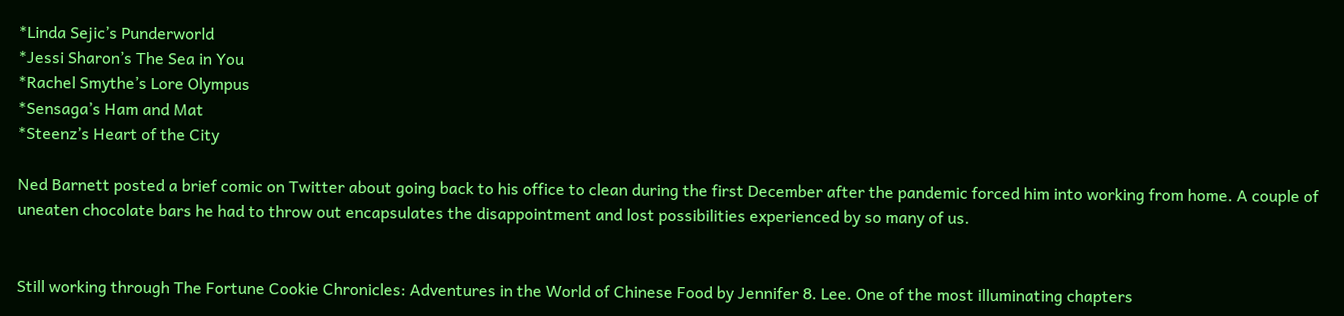*Linda Sejic’s Punderworld
*Jessi Sharon’s The Sea in You
*Rachel Smythe’s Lore Olympus
*Sensaga’s Ham and Mat
*Steenz’s Heart of the City

Ned Barnett posted a brief comic on Twitter about going back to his office to clean during the first December after the pandemic forced him into working from home. A couple of uneaten chocolate bars he had to throw out encapsulates the disappointment and lost possibilities experienced by so many of us.


Still working through The Fortune Cookie Chronicles: Adventures in the World of Chinese Food by Jennifer 8. Lee. One of the most illuminating chapters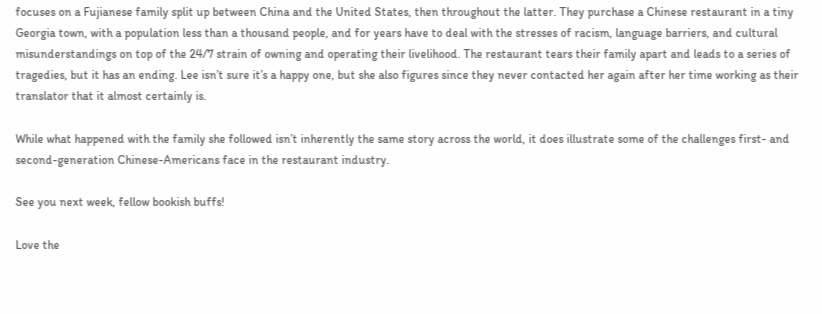focuses on a Fujianese family split up between China and the United States, then throughout the latter. They purchase a Chinese restaurant in a tiny Georgia town, with a population less than a thousand people, and for years have to deal with the stresses of racism, language barriers, and cultural misunderstandings on top of the 24/7 strain of owning and operating their livelihood. The restaurant tears their family apart and leads to a series of tragedies, but it has an ending. Lee isn’t sure it’s a happy one, but she also figures since they never contacted her again after her time working as their translator that it almost certainly is.

While what happened with the family she followed isn’t inherently the same story across the world, it does illustrate some of the challenges first- and second-generation Chinese-Americans face in the restaurant industry.

See you next week, fellow bookish buffs!

Love the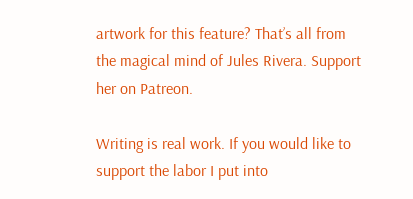artwork for this feature? That’s all from the magical mind of Jules Rivera. Support her on Patreon.

Writing is real work. If you would like to support the labor I put into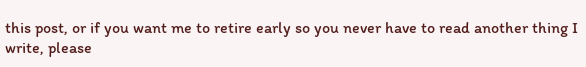this post, or if you want me to retire early so you never have to read another thing I write, please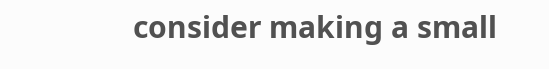consider making a small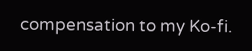compensation to my Ko-fi.